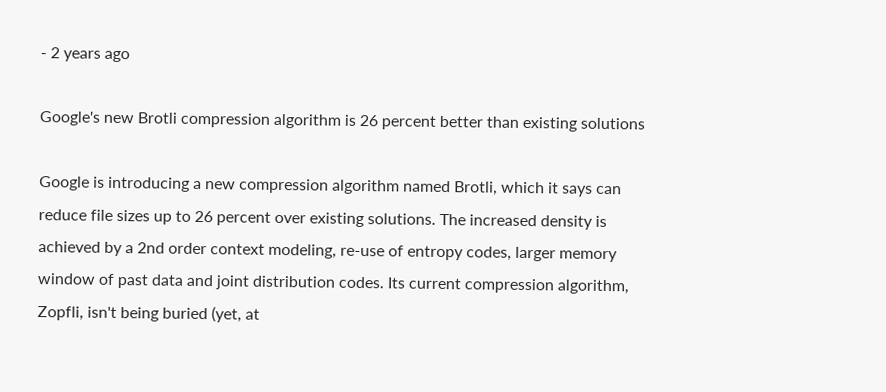- 2 years ago

Google's new Brotli compression algorithm is 26 percent better than existing solutions

Google is introducing a new compression algorithm named Brotli, which it says can reduce file sizes up to 26 percent over existing solutions. The increased density is achieved by a 2nd order context modeling, re-use of entropy codes, larger memory window of past data and joint distribution codes. Its current compression algorithm, Zopfli, isn't being buried (yet, at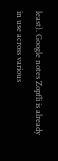least). Google notes Zopfli is already in use across various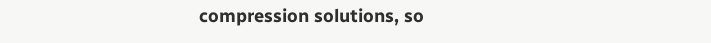compression solutions, so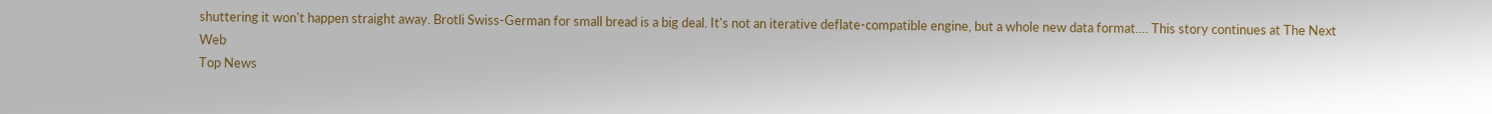shuttering it won't happen straight away. Brotli Swiss-German for small bread is a big deal. It's not an iterative deflate-compatible engine, but a whole new data format.… This story continues at The Next Web
Top News